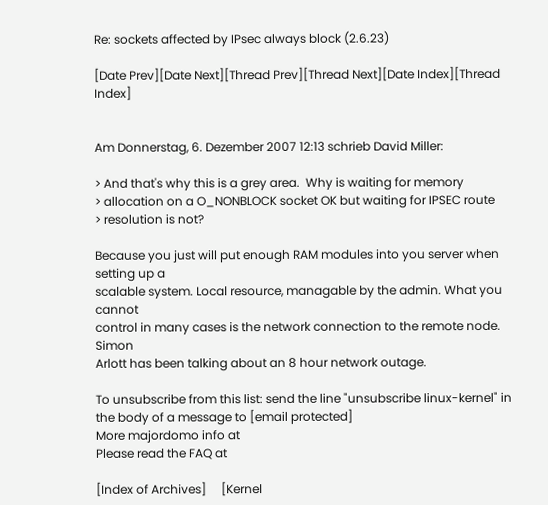Re: sockets affected by IPsec always block (2.6.23)

[Date Prev][Date Next][Thread Prev][Thread Next][Date Index][Thread Index]


Am Donnerstag, 6. Dezember 2007 12:13 schrieb David Miller:

> And that's why this is a grey area.  Why is waiting for memory
> allocation on a O_NONBLOCK socket OK but waiting for IPSEC route
> resolution is not?

Because you just will put enough RAM modules into you server when setting up a
scalable system. Local resource, managable by the admin. What you cannot
control in many cases is the network connection to the remote node. Simon
Arlott has been talking about an 8 hour network outage.

To unsubscribe from this list: send the line "unsubscribe linux-kernel" in
the body of a message to [email protected]
More majordomo info at
Please read the FAQ at

[Index of Archives]     [Kernel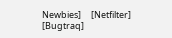Newbies]     [Netfilter]     [Bugtraq]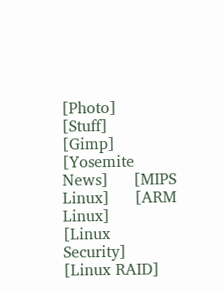[Photo]     [Stuff]     [Gimp]     [Yosemite News]     [MIPS Linux]     [ARM Linux]     [Linux Security]     [Linux RAID]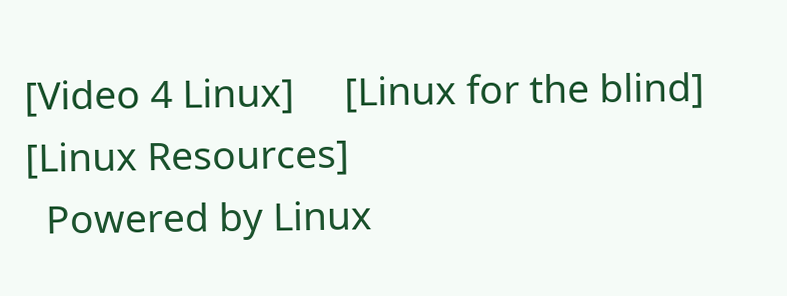[Video 4 Linux]     [Linux for the blind]     [Linux Resources]
  Powered by Linux